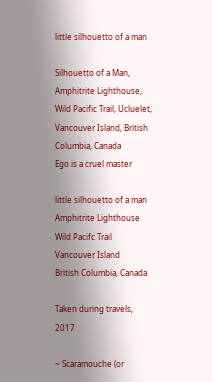little silhouetto of a man

Silhouetto of a Man, Amphitrite Lighthouse, Wild Pacific Trail, Ucluelet, Vancouver Island, British Columbia, Canada
Ego is a cruel master

little silhouetto of a man
Amphitrite Lighthouse
Wild Pacifc Trail
Vancouver Island
British Columbia, Canada

Taken during travels, 2017

~ Scaramouche (or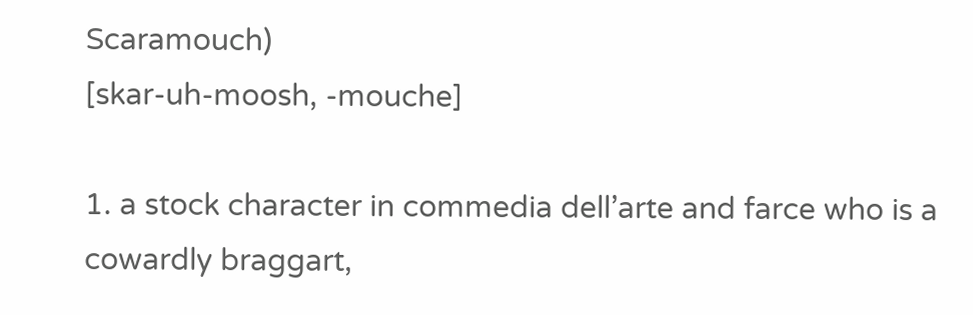Scaramouch)
[skar-uh-moosh, -mouche]

1. a stock character in commedia dell’arte and farce who is a cowardly braggart,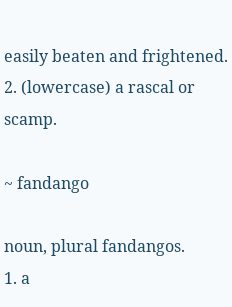easily beaten and frightened.
2. (lowercase) a rascal or scamp.

~ fandango

noun, plural fandangos.
1. a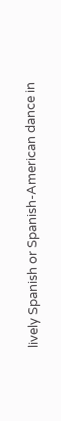lively Spanish or Spanish-American dance in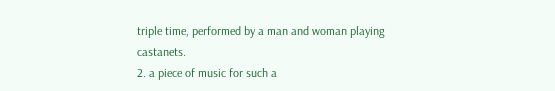triple time, performed by a man and woman playing castanets.
2. a piece of music for such a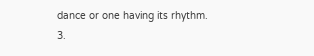dance or one having its rhythm.
3.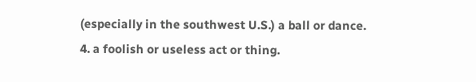(especially in the southwest U.S.) a ball or dance.
4. a foolish or useless act or thing.